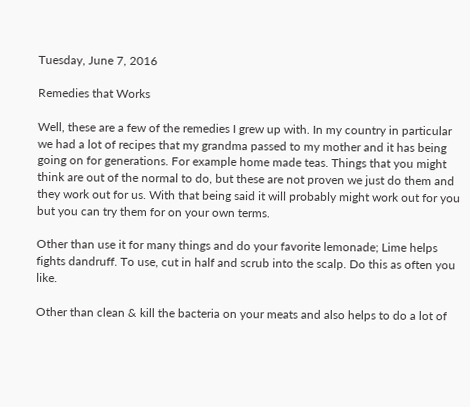Tuesday, June 7, 2016

Remedies that Works

Well, these are a few of the remedies I grew up with. In my country in particular we had a lot of recipes that my grandma passed to my mother and it has being going on for generations. For example home made teas. Things that you might think are out of the normal to do, but these are not proven we just do them and they work out for us. With that being said it will probably might work out for you but you can try them for on your own terms.

Other than use it for many things and do your favorite lemonade; Lime helps fights dandruff. To use, cut in half and scrub into the scalp. Do this as often you like.

Other than clean & kill the bacteria on your meats and also helps to do a lot of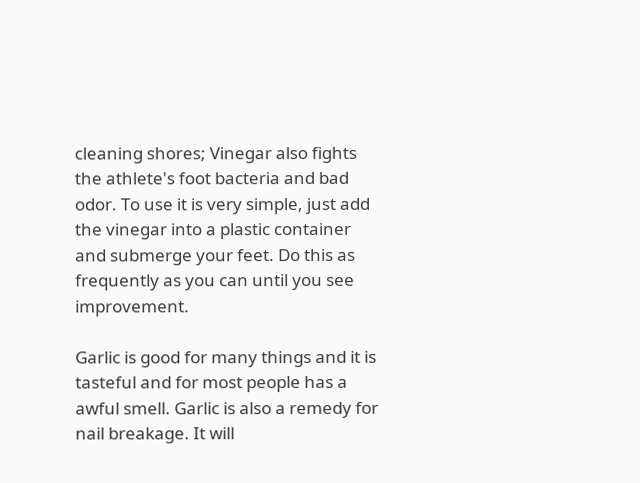cleaning shores; Vinegar also fights the athlete's foot bacteria and bad odor. To use it is very simple, just add the vinegar into a plastic container and submerge your feet. Do this as frequently as you can until you see improvement.

Garlic is good for many things and it is tasteful and for most people has a awful smell. Garlic is also a remedy for nail breakage. It will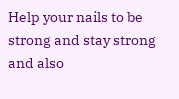Help your nails to be strong and stay strong and also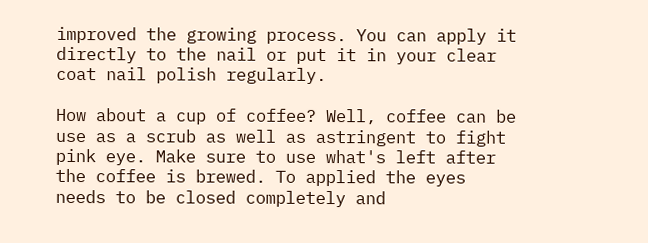improved the growing process. You can apply it directly to the nail or put it in your clear coat nail polish regularly.

How about a cup of coffee? Well, coffee can be use as a scrub as well as astringent to fight pink eye. Make sure to use what's left after the coffee is brewed. To applied the eyes needs to be closed completely and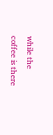while the coffee is there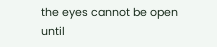the eyes cannot be open until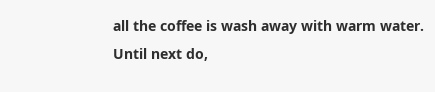all the coffee is wash away with warm water.
Until next do,